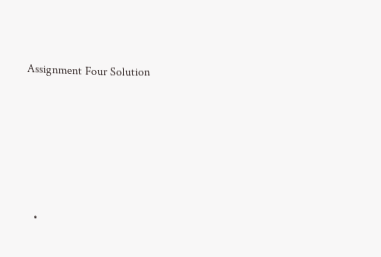Assignment Four Solution





  •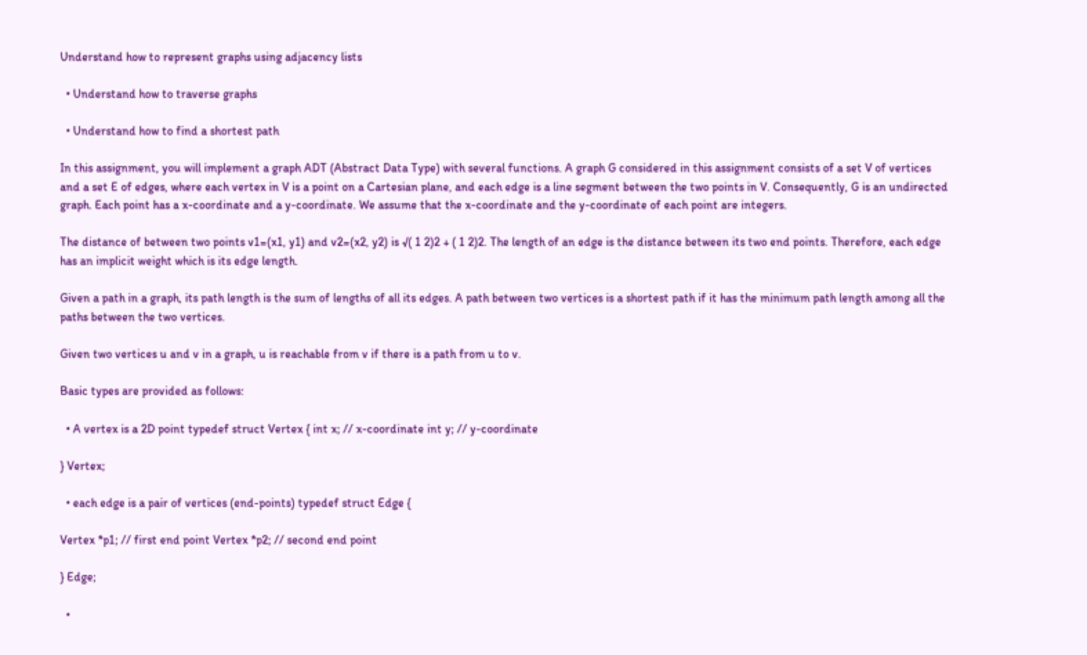Understand how to represent graphs using adjacency lists

  • Understand how to traverse graphs

  • Understand how to find a shortest path

In this assignment, you will implement a graph ADT (Abstract Data Type) with several functions. A graph G considered in this assignment consists of a set V of vertices and a set E of edges, where each vertex in V is a point on a Cartesian plane, and each edge is a line segment between the two points in V. Consequently, G is an undirected graph. Each point has a x-coordinate and a y-coordinate. We assume that the x-coordinate and the y-coordinate of each point are integers.

The distance of between two points v1=(x1, y1) and v2=(x2, y2) is √( 1 2)2 + ( 1 2)2. The length of an edge is the distance between its two end points. Therefore, each edge has an implicit weight which is its edge length.

Given a path in a graph, its path length is the sum of lengths of all its edges. A path between two vertices is a shortest path if it has the minimum path length among all the paths between the two vertices.

Given two vertices u and v in a graph, u is reachable from v if there is a path from u to v.

Basic types are provided as follows:

  • A vertex is a 2D point typedef struct Vertex { int x; // x-coordinate int y; // y-coordinate

} Vertex;

  • each edge is a pair of vertices (end-points) typedef struct Edge {

Vertex *p1; // first end point Vertex *p2; // second end point

} Edge;

  •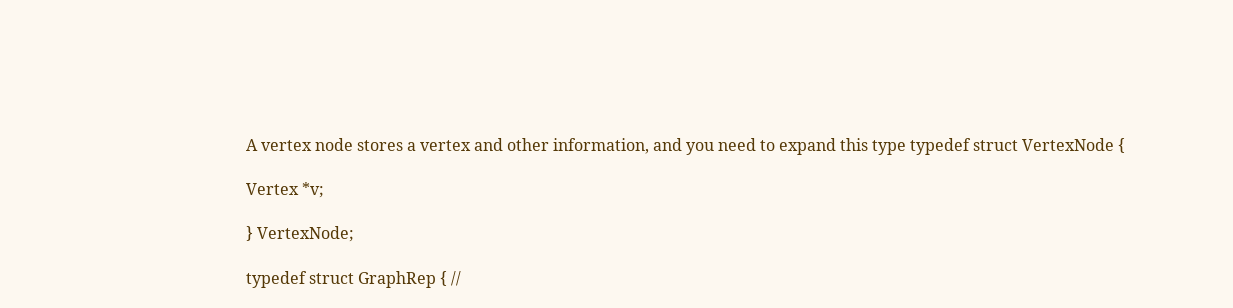A vertex node stores a vertex and other information, and you need to expand this type typedef struct VertexNode {

Vertex *v;

} VertexNode;

typedef struct GraphRep { //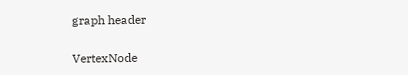graph header

VertexNode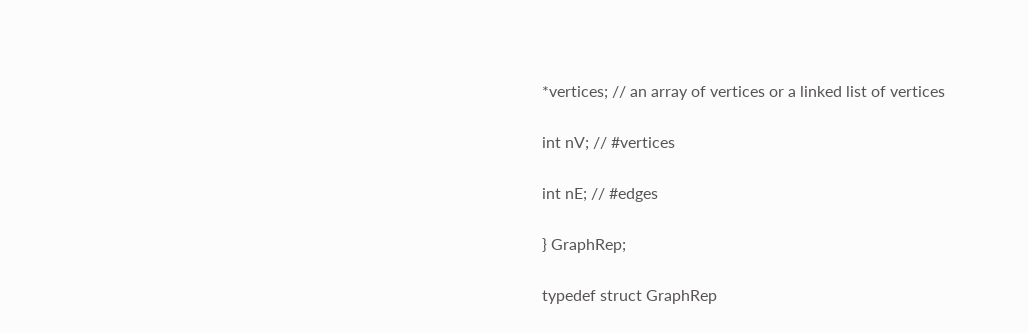*vertices; // an array of vertices or a linked list of vertices

int nV; // #vertices

int nE; // #edges

} GraphRep;

typedef struct GraphRep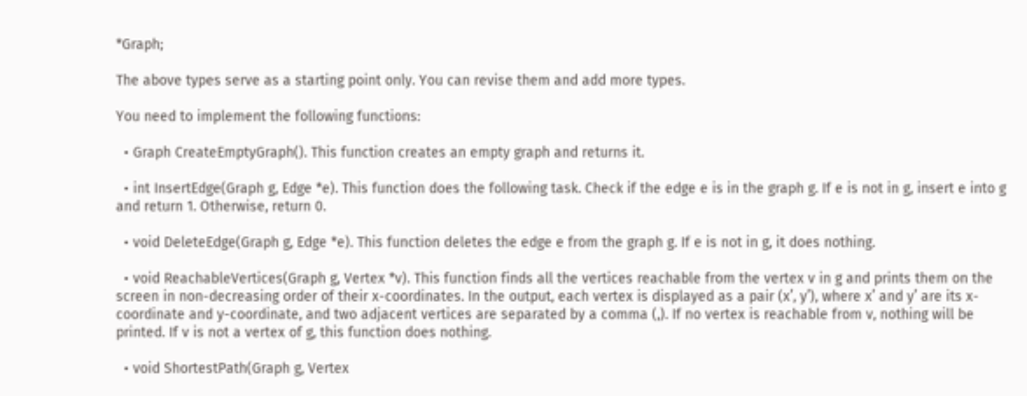*Graph;

The above types serve as a starting point only. You can revise them and add more types.

You need to implement the following functions:

  • Graph CreateEmptyGraph(). This function creates an empty graph and returns it.

  • int InsertEdge(Graph g, Edge *e). This function does the following task. Check if the edge e is in the graph g. If e is not in g, insert e into g and return 1. Otherwise, return 0.

  • void DeleteEdge(Graph g, Edge *e). This function deletes the edge e from the graph g. If e is not in g, it does nothing.

  • void ReachableVertices(Graph g, Vertex *v). This function finds all the vertices reachable from the vertex v in g and prints them on the screen in non-decreasing order of their x-coordinates. In the output, each vertex is displayed as a pair (x’, y’), where x’ and y’ are its x-coordinate and y-coordinate, and two adjacent vertices are separated by a comma (,). If no vertex is reachable from v, nothing will be printed. If v is not a vertex of g, this function does nothing.

  • void ShortestPath(Graph g, Vertex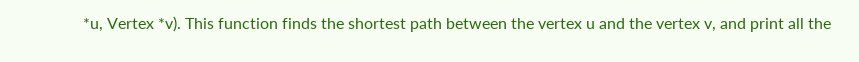*u, Vertex *v). This function finds the shortest path between the vertex u and the vertex v, and print all the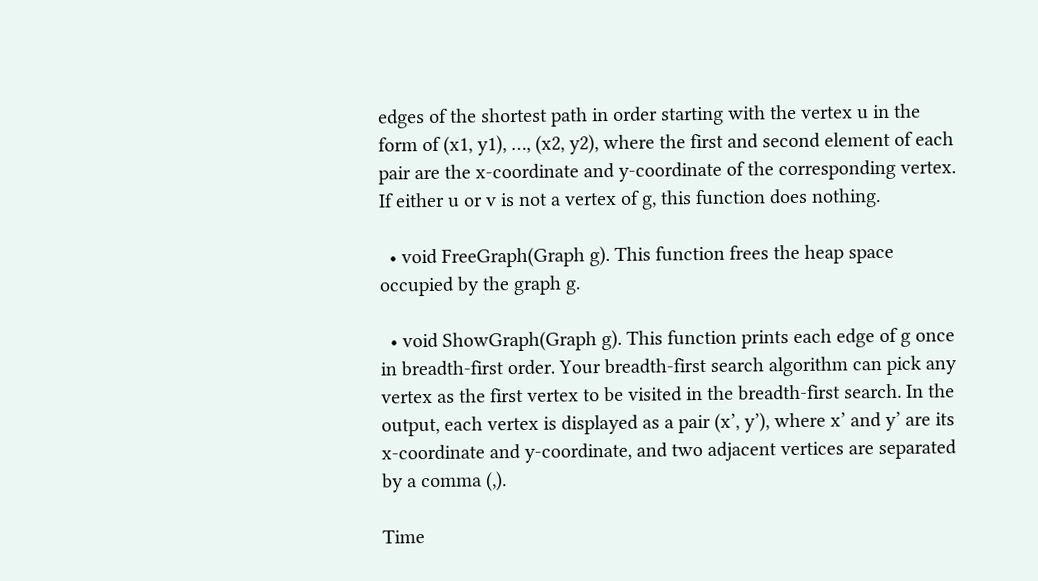edges of the shortest path in order starting with the vertex u in the form of (x1, y1), …, (x2, y2), where the first and second element of each pair are the x-coordinate and y-coordinate of the corresponding vertex. If either u or v is not a vertex of g, this function does nothing.

  • void FreeGraph(Graph g). This function frees the heap space occupied by the graph g.

  • void ShowGraph(Graph g). This function prints each edge of g once in breadth-first order. Your breadth-first search algorithm can pick any vertex as the first vertex to be visited in the breadth-first search. In the output, each vertex is displayed as a pair (x’, y’), where x’ and y’ are its x-coordinate and y-coordinate, and two adjacent vertices are separated by a comma (,).

Time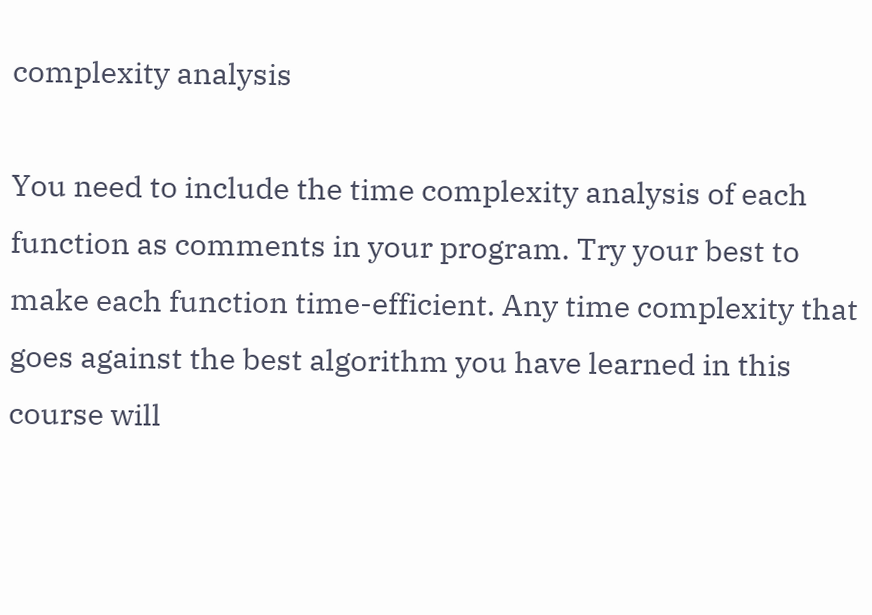complexity analysis

You need to include the time complexity analysis of each function as comments in your program. Try your best to make each function time-efficient. Any time complexity that goes against the best algorithm you have learned in this course will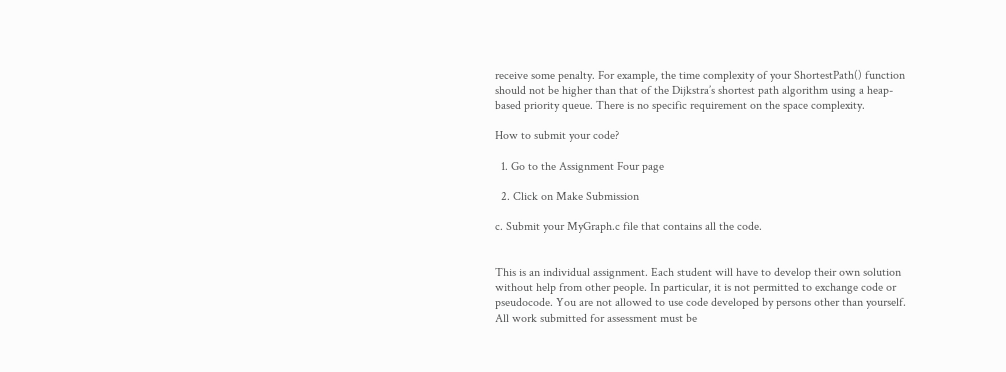receive some penalty. For example, the time complexity of your ShortestPath() function should not be higher than that of the Dijkstra’s shortest path algorithm using a heap-based priority queue. There is no specific requirement on the space complexity.

How to submit your code?

  1. Go to the Assignment Four page

  2. Click on Make Submission

c. Submit your MyGraph.c file that contains all the code.


This is an individual assignment. Each student will have to develop their own solution without help from other people. In particular, it is not permitted to exchange code or pseudocode. You are not allowed to use code developed by persons other than yourself. All work submitted for assessment must be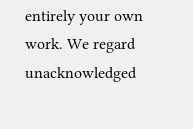entirely your own work. We regard unacknowledged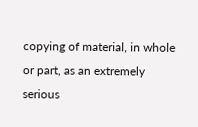copying of material, in whole or part, as an extremely serious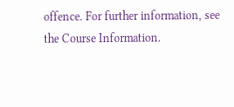offence. For further information, see the Course Information.